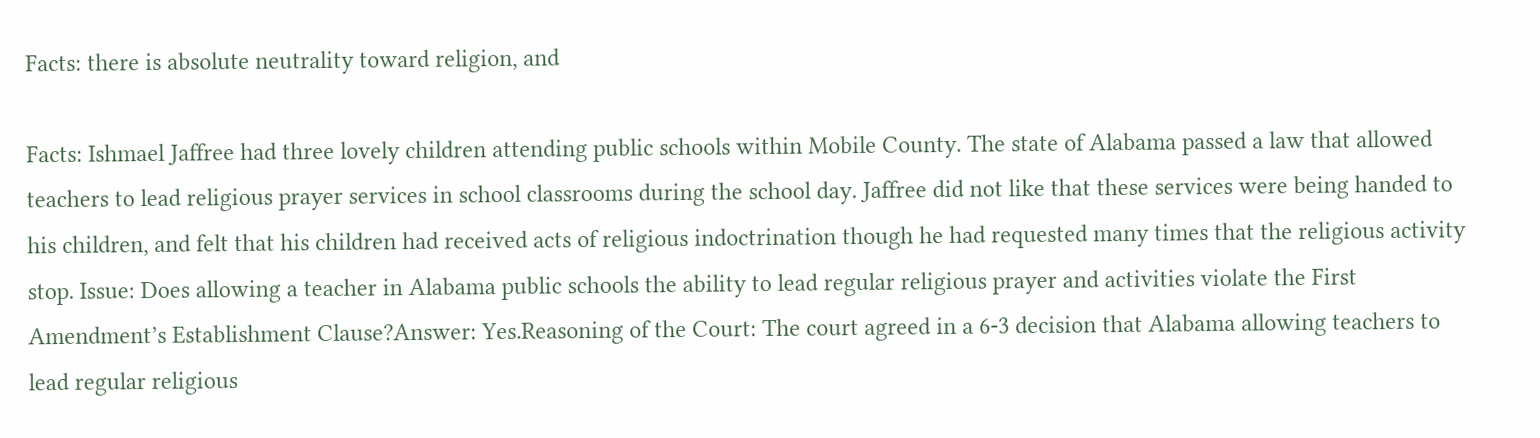Facts: there is absolute neutrality toward religion, and

Facts: Ishmael Jaffree had three lovely children attending public schools within Mobile County. The state of Alabama passed a law that allowed teachers to lead religious prayer services in school classrooms during the school day. Jaffree did not like that these services were being handed to his children, and felt that his children had received acts of religious indoctrination though he had requested many times that the religious activity stop. Issue: Does allowing a teacher in Alabama public schools the ability to lead regular religious prayer and activities violate the First Amendment’s Establishment Clause?Answer: Yes.Reasoning of the Court: The court agreed in a 6-3 decision that Alabama allowing teachers to lead regular religious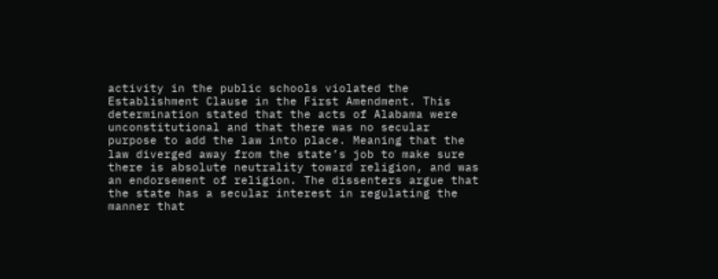activity in the public schools violated the Establishment Clause in the First Amendment. This determination stated that the acts of Alabama were unconstitutional and that there was no secular purpose to add the law into place. Meaning that the law diverged away from the state’s job to make sure there is absolute neutrality toward religion, and was an endorsement of religion. The dissenters argue that the state has a secular interest in regulating the manner that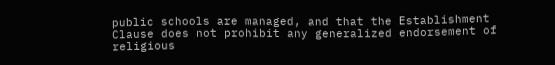public schools are managed, and that the Establishment Clause does not prohibit any generalized endorsement of religious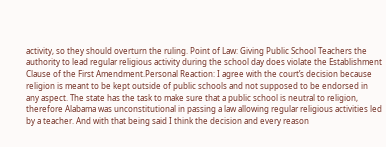activity, so they should overturn the ruling. Point of Law: Giving Public School Teachers the authority to lead regular religious activity during the school day does violate the Establishment Clause of the First Amendment.Personal Reaction: I agree with the court’s decision because religion is meant to be kept outside of public schools and not supposed to be endorsed in any aspect. The state has the task to make sure that a public school is neutral to religion, therefore Alabama was unconstitutional in passing a law allowing regular religious activities led by a teacher. And with that being said I think the decision and every reason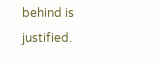behind is justified.